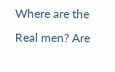Where are the Real men? Are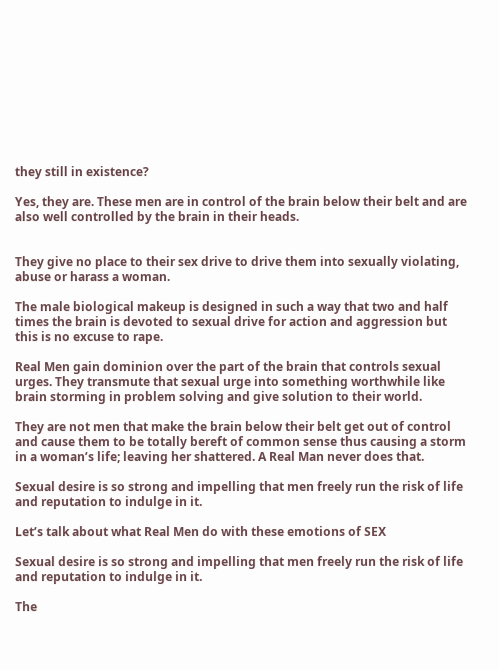they still in existence?

Yes, they are. These men are in control of the brain below their belt and are also well controlled by the brain in their heads.


They give no place to their sex drive to drive them into sexually violating, abuse or harass a woman.

The male biological makeup is designed in such a way that two and half times the brain is devoted to sexual drive for action and aggression but this is no excuse to rape.

Real Men gain dominion over the part of the brain that controls sexual urges. They transmute that sexual urge into something worthwhile like brain storming in problem solving and give solution to their world.

They are not men that make the brain below their belt get out of control and cause them to be totally bereft of common sense thus causing a storm in a woman’s life; leaving her shattered. A Real Man never does that.

Sexual desire is so strong and impelling that men freely run the risk of life and reputation to indulge in it.

Let’s talk about what Real Men do with these emotions of SEX

Sexual desire is so strong and impelling that men freely run the risk of life and reputation to indulge in it.

The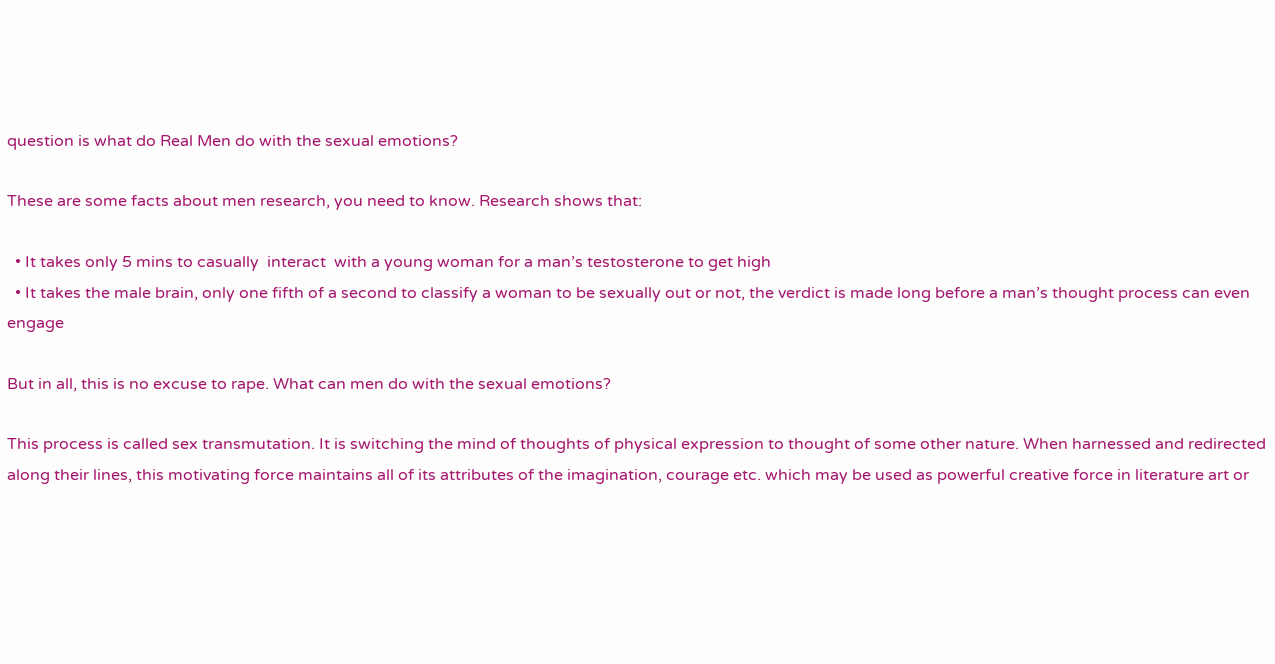question is what do Real Men do with the sexual emotions?

These are some facts about men research, you need to know. Research shows that:

  • It takes only 5 mins to casually  interact  with a young woman for a man’s testosterone to get high
  • It takes the male brain, only one fifth of a second to classify a woman to be sexually out or not, the verdict is made long before a man’s thought process can even engage

But in all, this is no excuse to rape. What can men do with the sexual emotions?

This process is called sex transmutation. It is switching the mind of thoughts of physical expression to thought of some other nature. When harnessed and redirected along their lines, this motivating force maintains all of its attributes of the imagination, courage etc. which may be used as powerful creative force in literature art or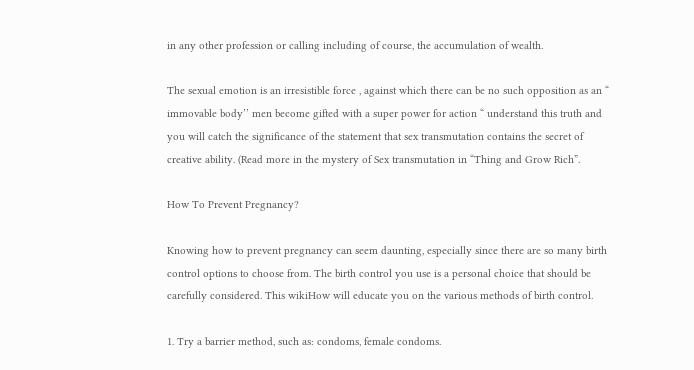in any other profession or calling including of course, the accumulation of wealth.

The sexual emotion is an irresistible force , against which there can be no such opposition as an “ immovable body’’ men become gifted with a super power for action “ understand this truth and you will catch the significance of the statement that sex transmutation contains the secret of creative ability. (Read more in the mystery of Sex transmutation in “Thing and Grow Rich”.

How To Prevent Pregnancy?

Knowing how to prevent pregnancy can seem daunting, especially since there are so many birth control options to choose from. The birth control you use is a personal choice that should be carefully considered. This wikiHow will educate you on the various methods of birth control.

1. Try a barrier method, such as: condoms, female condoms.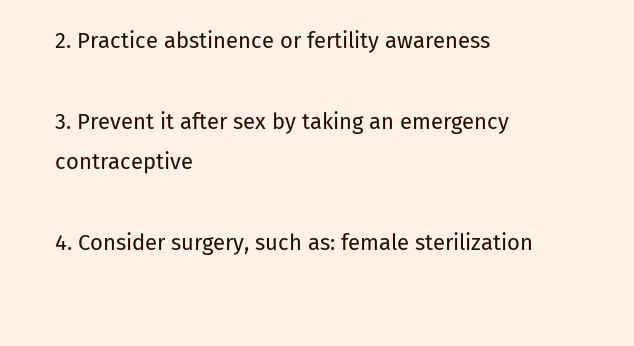2. Practice abstinence or fertility awareness

3. Prevent it after sex by taking an emergency contraceptive

4. Consider surgery, such as: female sterilization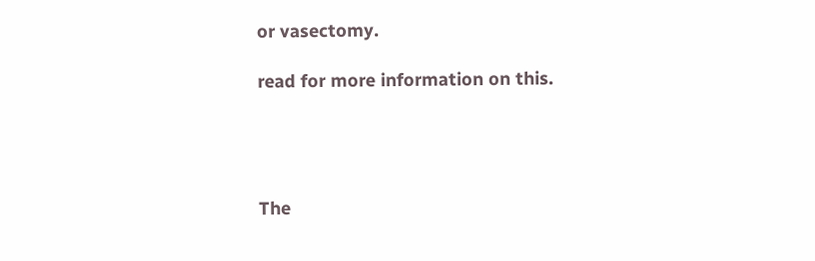or vasectomy.

read for more information on this.




The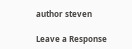author steven

Leave a Response